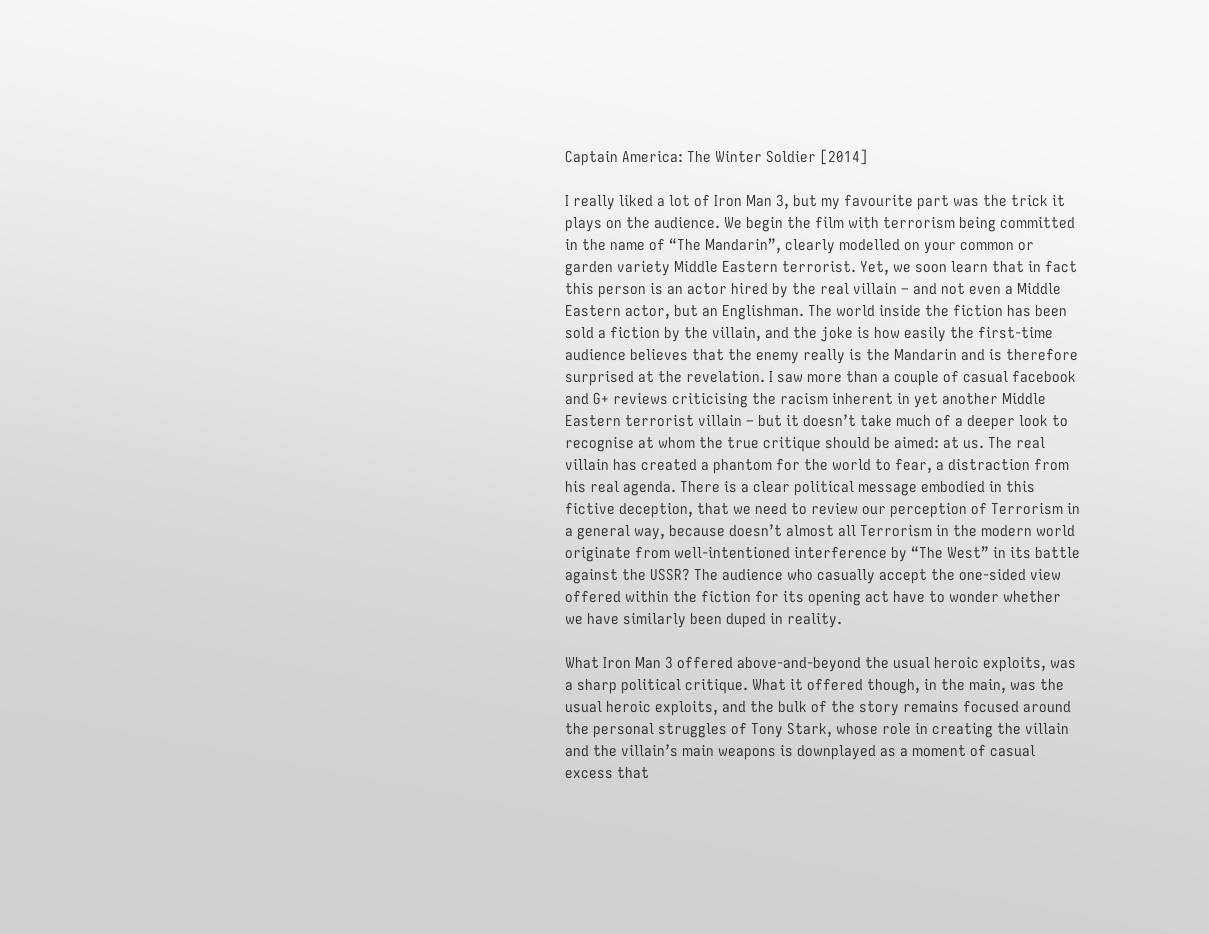Captain America: The Winter Soldier [2014]

I really liked a lot of Iron Man 3, but my favourite part was the trick it plays on the audience. We begin the film with terrorism being committed in the name of “The Mandarin”, clearly modelled on your common or garden variety Middle Eastern terrorist. Yet, we soon learn that in fact this person is an actor hired by the real villain – and not even a Middle Eastern actor, but an Englishman. The world inside the fiction has been sold a fiction by the villain, and the joke is how easily the first-time audience believes that the enemy really is the Mandarin and is therefore surprised at the revelation. I saw more than a couple of casual facebook and G+ reviews criticising the racism inherent in yet another Middle Eastern terrorist villain – but it doesn’t take much of a deeper look to recognise at whom the true critique should be aimed: at us. The real villain has created a phantom for the world to fear, a distraction from his real agenda. There is a clear political message embodied in this fictive deception, that we need to review our perception of Terrorism in a general way, because doesn’t almost all Terrorism in the modern world originate from well-intentioned interference by “The West” in its battle against the USSR? The audience who casually accept the one-sided view offered within the fiction for its opening act have to wonder whether we have similarly been duped in reality.

What Iron Man 3 offered above-and-beyond the usual heroic exploits, was a sharp political critique. What it offered though, in the main, was the usual heroic exploits, and the bulk of the story remains focused around the personal struggles of Tony Stark, whose role in creating the villain and the villain’s main weapons is downplayed as a moment of casual excess that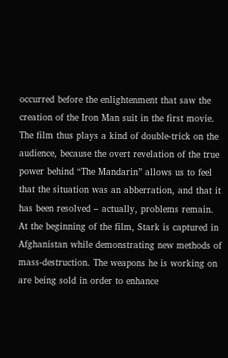occurred before the enlightenment that saw the creation of the Iron Man suit in the first movie. The film thus plays a kind of double-trick on the audience, because the overt revelation of the true power behind “The Mandarin” allows us to feel that the situation was an abberration, and that it has been resolved – actually, problems remain. At the beginning of the film, Stark is captured in Afghanistan while demonstrating new methods of mass-destruction. The weapons he is working on are being sold in order to enhance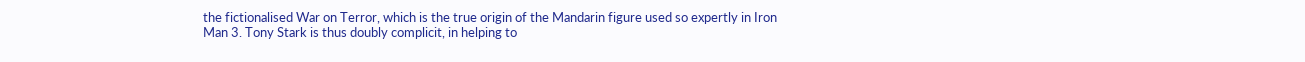the fictionalised War on Terror, which is the true origin of the Mandarin figure used so expertly in Iron Man 3. Tony Stark is thus doubly complicit, in helping to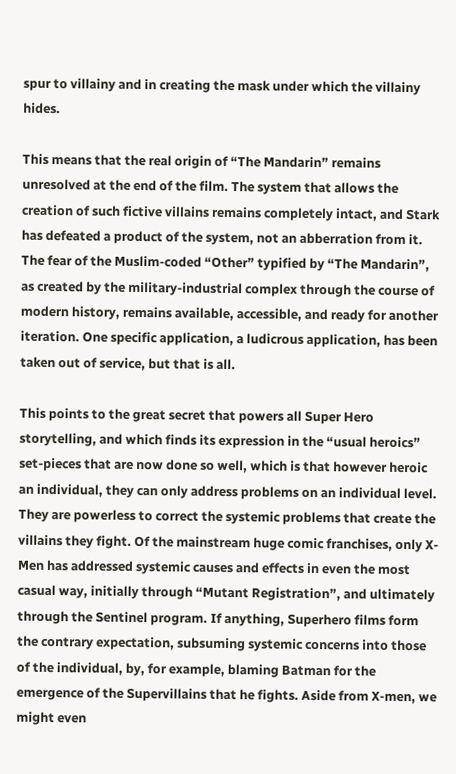spur to villainy and in creating the mask under which the villainy hides.

This means that the real origin of “The Mandarin” remains unresolved at the end of the film. The system that allows the creation of such fictive villains remains completely intact, and Stark has defeated a product of the system, not an abberration from it. The fear of the Muslim-coded “Other” typified by “The Mandarin”, as created by the military-industrial complex through the course of modern history, remains available, accessible, and ready for another iteration. One specific application, a ludicrous application, has been taken out of service, but that is all.

This points to the great secret that powers all Super Hero storytelling, and which finds its expression in the “usual heroics” set-pieces that are now done so well, which is that however heroic an individual, they can only address problems on an individual level. They are powerless to correct the systemic problems that create the villains they fight. Of the mainstream huge comic franchises, only X-Men has addressed systemic causes and effects in even the most casual way, initially through “Mutant Registration”, and ultimately through the Sentinel program. If anything, Superhero films form the contrary expectation, subsuming systemic concerns into those of the individual, by, for example, blaming Batman for the emergence of the Supervillains that he fights. Aside from X-men, we might even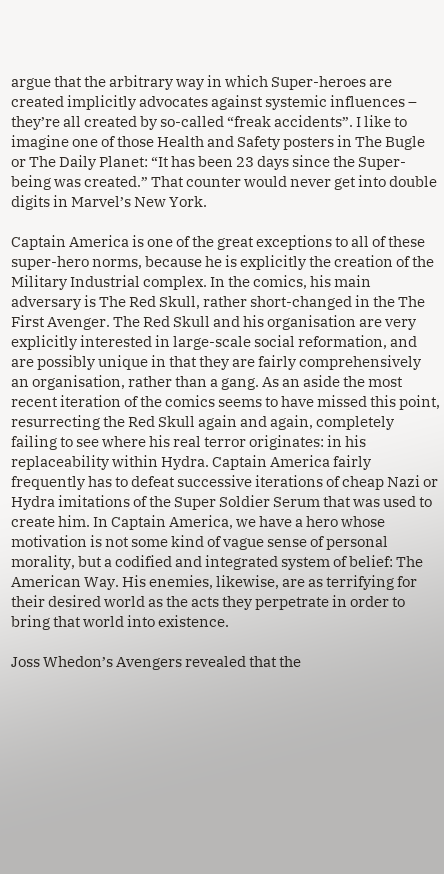argue that the arbitrary way in which Super-heroes are created implicitly advocates against systemic influences – they’re all created by so-called “freak accidents”. I like to imagine one of those Health and Safety posters in The Bugle or The Daily Planet: “It has been 23 days since the Super-being was created.” That counter would never get into double digits in Marvel’s New York.

Captain America is one of the great exceptions to all of these super-hero norms, because he is explicitly the creation of the Military Industrial complex. In the comics, his main adversary is The Red Skull, rather short-changed in the The First Avenger. The Red Skull and his organisation are very explicitly interested in large-scale social reformation, and are possibly unique in that they are fairly comprehensively an organisation, rather than a gang. As an aside the most recent iteration of the comics seems to have missed this point, resurrecting the Red Skull again and again, completely failing to see where his real terror originates: in his replaceability within Hydra. Captain America fairly frequently has to defeat successive iterations of cheap Nazi or Hydra imitations of the Super Soldier Serum that was used to create him. In Captain America, we have a hero whose motivation is not some kind of vague sense of personal morality, but a codified and integrated system of belief: The American Way. His enemies, likewise, are as terrifying for their desired world as the acts they perpetrate in order to bring that world into existence.

Joss Whedon’s Avengers revealed that the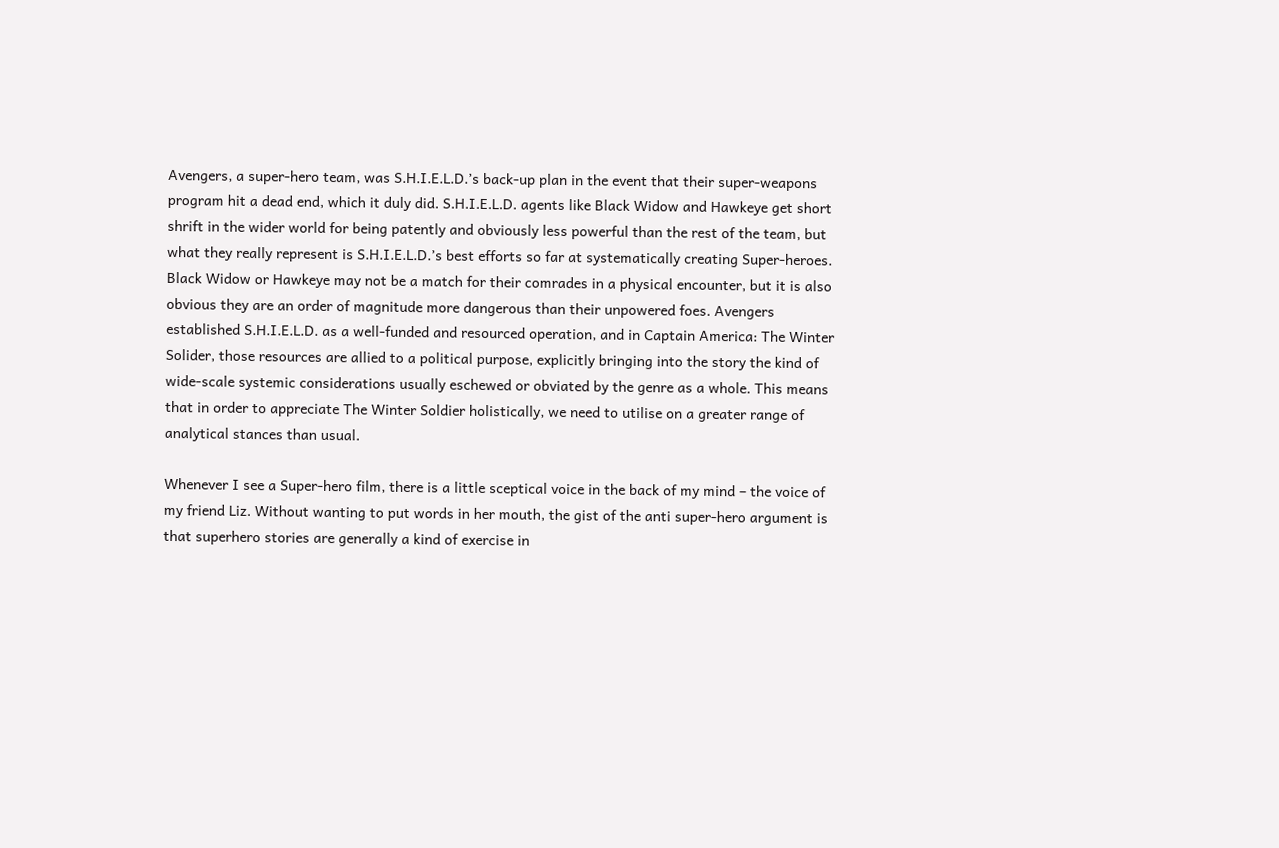Avengers, a super-hero team, was S.H.I.E.L.D.’s back-up plan in the event that their super-weapons program hit a dead end, which it duly did. S.H.I.E.L.D. agents like Black Widow and Hawkeye get short shrift in the wider world for being patently and obviously less powerful than the rest of the team, but what they really represent is S.H.I.E.L.D.’s best efforts so far at systematically creating Super-heroes. Black Widow or Hawkeye may not be a match for their comrades in a physical encounter, but it is also obvious they are an order of magnitude more dangerous than their unpowered foes. Avengers established S.H.I.E.L.D. as a well-funded and resourced operation, and in Captain America: The Winter Solider, those resources are allied to a political purpose, explicitly bringing into the story the kind of wide-scale systemic considerations usually eschewed or obviated by the genre as a whole. This means that in order to appreciate The Winter Soldier holistically, we need to utilise on a greater range of analytical stances than usual.

Whenever I see a Super-hero film, there is a little sceptical voice in the back of my mind – the voice of my friend Liz. Without wanting to put words in her mouth, the gist of the anti super-hero argument is that superhero stories are generally a kind of exercise in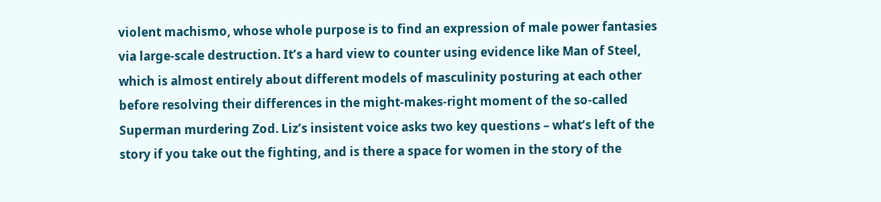violent machismo, whose whole purpose is to find an expression of male power fantasies via large-scale destruction. It’s a hard view to counter using evidence like Man of Steel, which is almost entirely about different models of masculinity posturing at each other before resolving their differences in the might-makes-right moment of the so-called Superman murdering Zod. Liz’s insistent voice asks two key questions – what’s left of the story if you take out the fighting, and is there a space for women in the story of the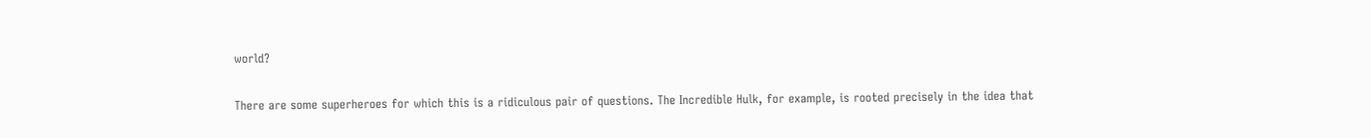world?

There are some superheroes for which this is a ridiculous pair of questions. The Incredible Hulk, for example, is rooted precisely in the idea that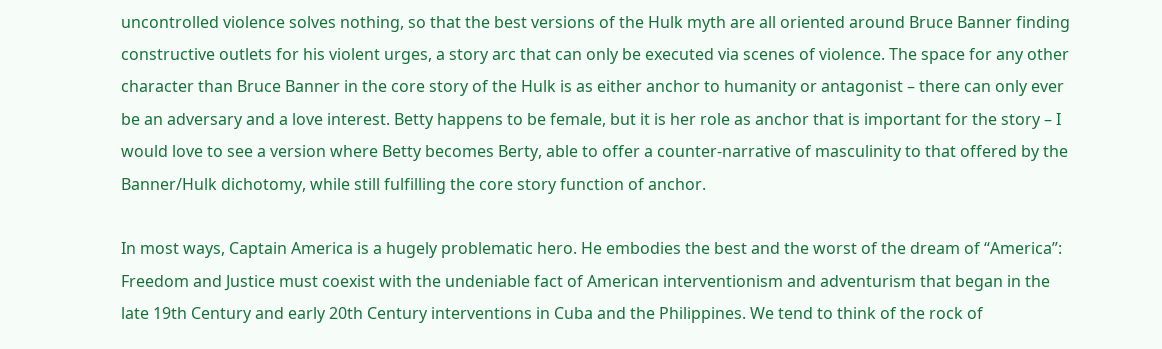uncontrolled violence solves nothing, so that the best versions of the Hulk myth are all oriented around Bruce Banner finding constructive outlets for his violent urges, a story arc that can only be executed via scenes of violence. The space for any other character than Bruce Banner in the core story of the Hulk is as either anchor to humanity or antagonist – there can only ever be an adversary and a love interest. Betty happens to be female, but it is her role as anchor that is important for the story – I would love to see a version where Betty becomes Berty, able to offer a counter-narrative of masculinity to that offered by the Banner/Hulk dichotomy, while still fulfilling the core story function of anchor.

In most ways, Captain America is a hugely problematic hero. He embodies the best and the worst of the dream of “America”: Freedom and Justice must coexist with the undeniable fact of American interventionism and adventurism that began in the late 19th Century and early 20th Century interventions in Cuba and the Philippines. We tend to think of the rock of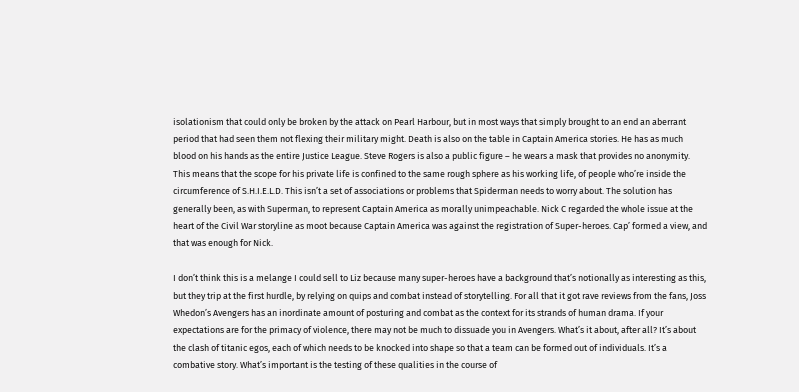isolationism that could only be broken by the attack on Pearl Harbour, but in most ways that simply brought to an end an aberrant period that had seen them not flexing their military might. Death is also on the table in Captain America stories. He has as much blood on his hands as the entire Justice League. Steve Rogers is also a public figure – he wears a mask that provides no anonymity. This means that the scope for his private life is confined to the same rough sphere as his working life, of people who’re inside the circumference of S.H.I.E.L.D. This isn’t a set of associations or problems that Spiderman needs to worry about. The solution has generally been, as with Superman, to represent Captain America as morally unimpeachable. Nick C regarded the whole issue at the heart of the Civil War storyline as moot because Captain America was against the registration of Super-heroes. Cap’ formed a view, and that was enough for Nick.

I don’t think this is a melange I could sell to Liz because many super-heroes have a background that’s notionally as interesting as this, but they trip at the first hurdle, by relying on quips and combat instead of storytelling. For all that it got rave reviews from the fans, Joss Whedon’s Avengers has an inordinate amount of posturing and combat as the context for its strands of human drama. If your expectations are for the primacy of violence, there may not be much to dissuade you in Avengers. What’s it about, after all? It’s about the clash of titanic egos, each of which needs to be knocked into shape so that a team can be formed out of individuals. It’s a combative story. What’s important is the testing of these qualities in the course of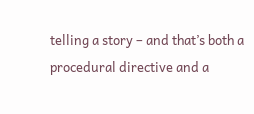telling a story – and that’s both a procedural directive and a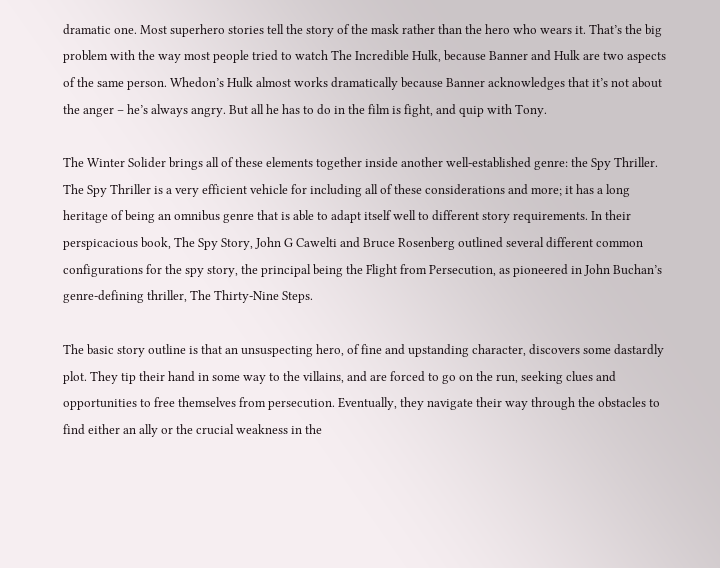dramatic one. Most superhero stories tell the story of the mask rather than the hero who wears it. That’s the big problem with the way most people tried to watch The Incredible Hulk, because Banner and Hulk are two aspects of the same person. Whedon’s Hulk almost works dramatically because Banner acknowledges that it’s not about the anger – he’s always angry. But all he has to do in the film is fight, and quip with Tony.

The Winter Solider brings all of these elements together inside another well-established genre: the Spy Thriller. The Spy Thriller is a very efficient vehicle for including all of these considerations and more; it has a long heritage of being an omnibus genre that is able to adapt itself well to different story requirements. In their perspicacious book, The Spy Story, John G Cawelti and Bruce Rosenberg outlined several different common configurations for the spy story, the principal being the Flight from Persecution, as pioneered in John Buchan’s genre-defining thriller, The Thirty-Nine Steps.

The basic story outline is that an unsuspecting hero, of fine and upstanding character, discovers some dastardly plot. They tip their hand in some way to the villains, and are forced to go on the run, seeking clues and opportunities to free themselves from persecution. Eventually, they navigate their way through the obstacles to find either an ally or the crucial weakness in the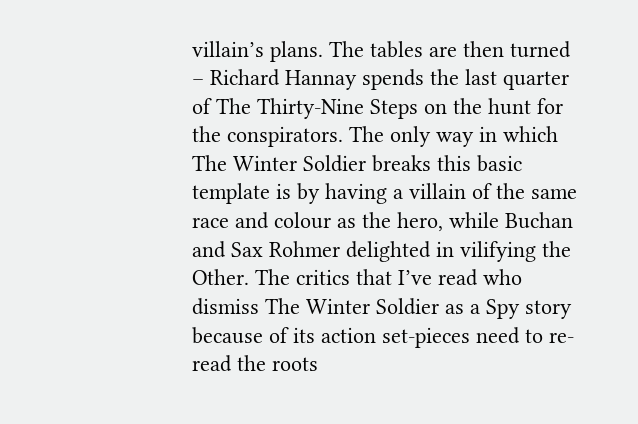villain’s plans. The tables are then turned – Richard Hannay spends the last quarter of The Thirty-Nine Steps on the hunt for the conspirators. The only way in which The Winter Soldier breaks this basic template is by having a villain of the same race and colour as the hero, while Buchan and Sax Rohmer delighted in vilifying the Other. The critics that I’ve read who dismiss The Winter Soldier as a Spy story because of its action set-pieces need to re-read the roots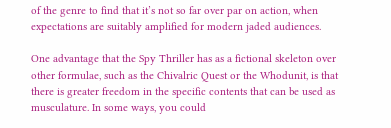of the genre to find that it’s not so far over par on action, when expectations are suitably amplified for modern jaded audiences.

One advantage that the Spy Thriller has as a fictional skeleton over other formulae, such as the Chivalric Quest or the Whodunit, is that there is greater freedom in the specific contents that can be used as musculature. In some ways, you could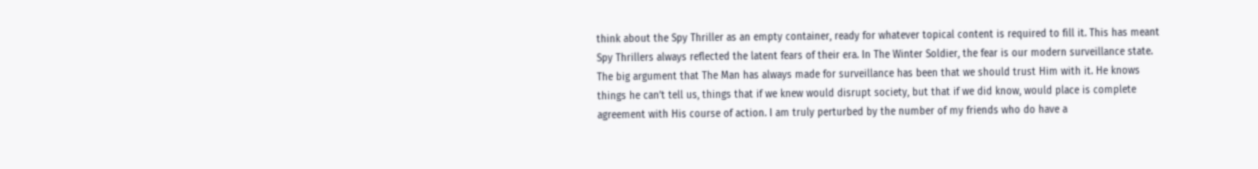think about the Spy Thriller as an empty container, ready for whatever topical content is required to fill it. This has meant Spy Thrillers always reflected the latent fears of their era. In The Winter Soldier, the fear is our modern surveillance state. The big argument that The Man has always made for surveillance has been that we should trust Him with it. He knows things he can’t tell us, things that if we knew would disrupt society, but that if we did know, would place is complete agreement with His course of action. I am truly perturbed by the number of my friends who do have a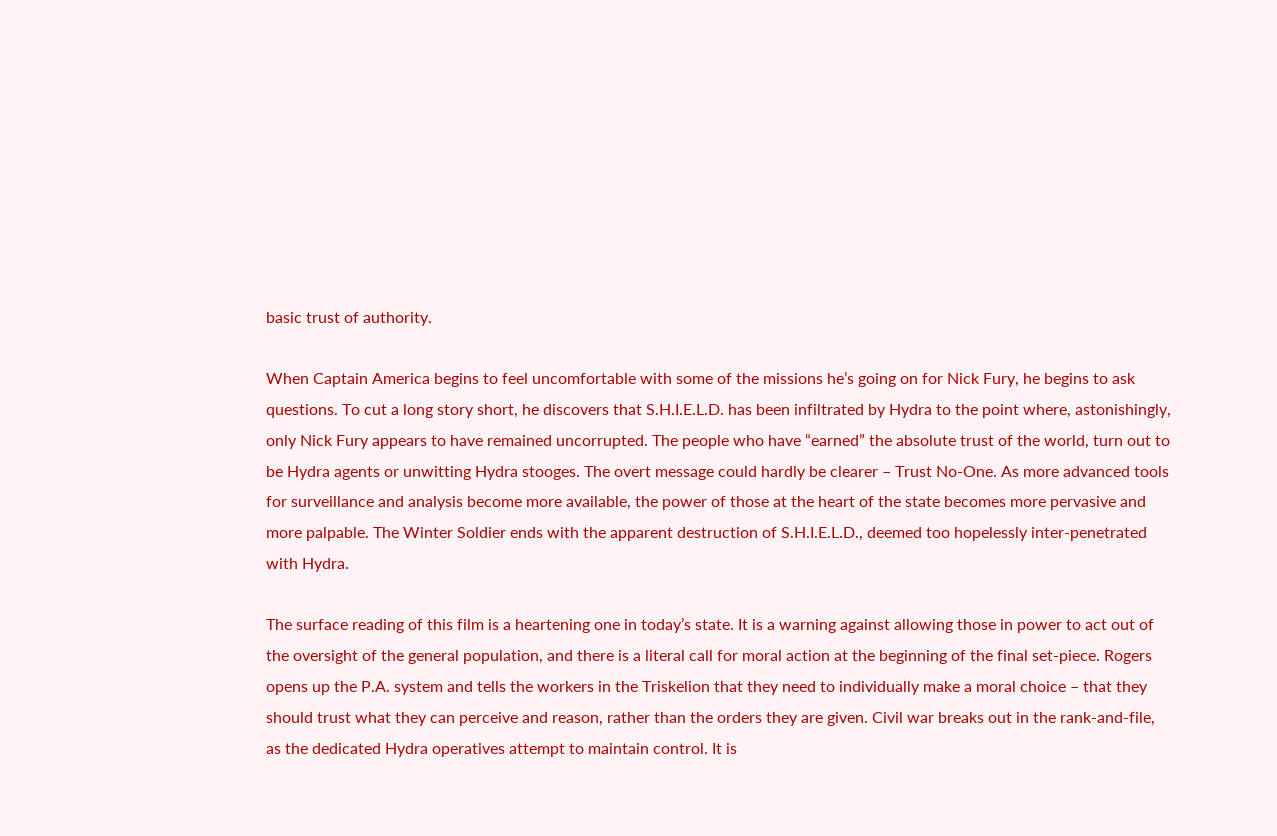basic trust of authority.

When Captain America begins to feel uncomfortable with some of the missions he’s going on for Nick Fury, he begins to ask questions. To cut a long story short, he discovers that S.H.I.E.L.D. has been infiltrated by Hydra to the point where, astonishingly, only Nick Fury appears to have remained uncorrupted. The people who have “earned” the absolute trust of the world, turn out to be Hydra agents or unwitting Hydra stooges. The overt message could hardly be clearer – Trust No-One. As more advanced tools for surveillance and analysis become more available, the power of those at the heart of the state becomes more pervasive and more palpable. The Winter Soldier ends with the apparent destruction of S.H.I.E.L.D., deemed too hopelessly inter-penetrated with Hydra.

The surface reading of this film is a heartening one in today’s state. It is a warning against allowing those in power to act out of the oversight of the general population, and there is a literal call for moral action at the beginning of the final set-piece. Rogers opens up the P.A. system and tells the workers in the Triskelion that they need to individually make a moral choice – that they should trust what they can perceive and reason, rather than the orders they are given. Civil war breaks out in the rank-and-file, as the dedicated Hydra operatives attempt to maintain control. It is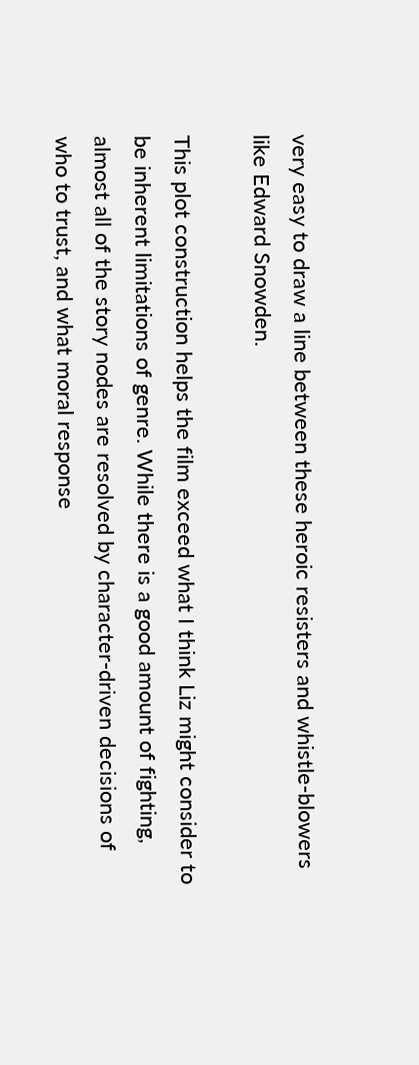very easy to draw a line between these heroic resisters and whistle-blowers like Edward Snowden.

This plot construction helps the film exceed what I think Liz might consider to be inherent limitations of genre. While there is a good amount of fighting, almost all of the story nodes are resolved by character-driven decisions of who to trust, and what moral response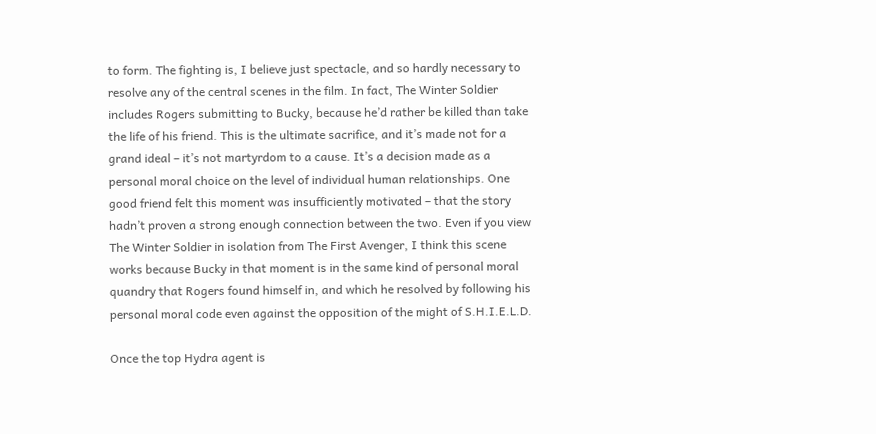to form. The fighting is, I believe just spectacle, and so hardly necessary to resolve any of the central scenes in the film. In fact, The Winter Soldier includes Rogers submitting to Bucky, because he’d rather be killed than take the life of his friend. This is the ultimate sacrifice, and it’s made not for a grand ideal – it’s not martyrdom to a cause. It’s a decision made as a personal moral choice on the level of individual human relationships. One good friend felt this moment was insufficiently motivated – that the story hadn’t proven a strong enough connection between the two. Even if you view The Winter Soldier in isolation from The First Avenger, I think this scene works because Bucky in that moment is in the same kind of personal moral quandry that Rogers found himself in, and which he resolved by following his personal moral code even against the opposition of the might of S.H.I.E.L.D.

Once the top Hydra agent is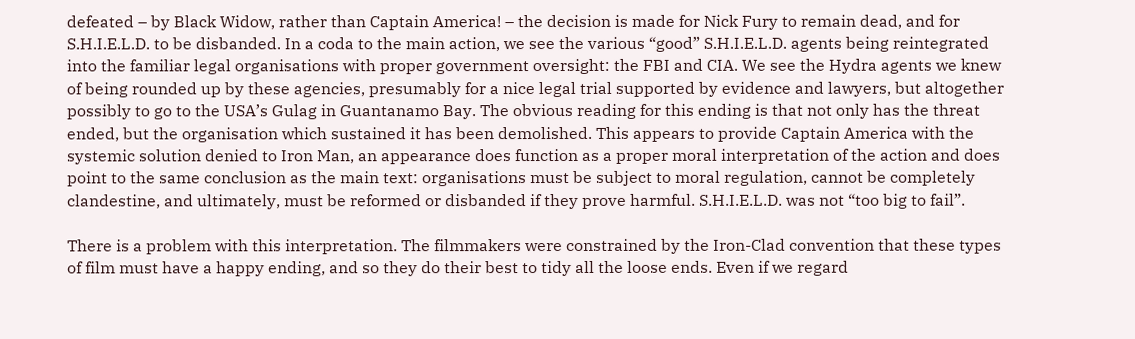defeated – by Black Widow, rather than Captain America! – the decision is made for Nick Fury to remain dead, and for S.H.I.E.L.D. to be disbanded. In a coda to the main action, we see the various “good” S.H.I.E.L.D. agents being reintegrated into the familiar legal organisations with proper government oversight: the FBI and CIA. We see the Hydra agents we knew of being rounded up by these agencies, presumably for a nice legal trial supported by evidence and lawyers, but altogether possibly to go to the USA’s Gulag in Guantanamo Bay. The obvious reading for this ending is that not only has the threat ended, but the organisation which sustained it has been demolished. This appears to provide Captain America with the systemic solution denied to Iron Man, an appearance does function as a proper moral interpretation of the action and does point to the same conclusion as the main text: organisations must be subject to moral regulation, cannot be completely clandestine, and ultimately, must be reformed or disbanded if they prove harmful. S.H.I.E.L.D. was not “too big to fail”.

There is a problem with this interpretation. The filmmakers were constrained by the Iron-Clad convention that these types of film must have a happy ending, and so they do their best to tidy all the loose ends. Even if we regard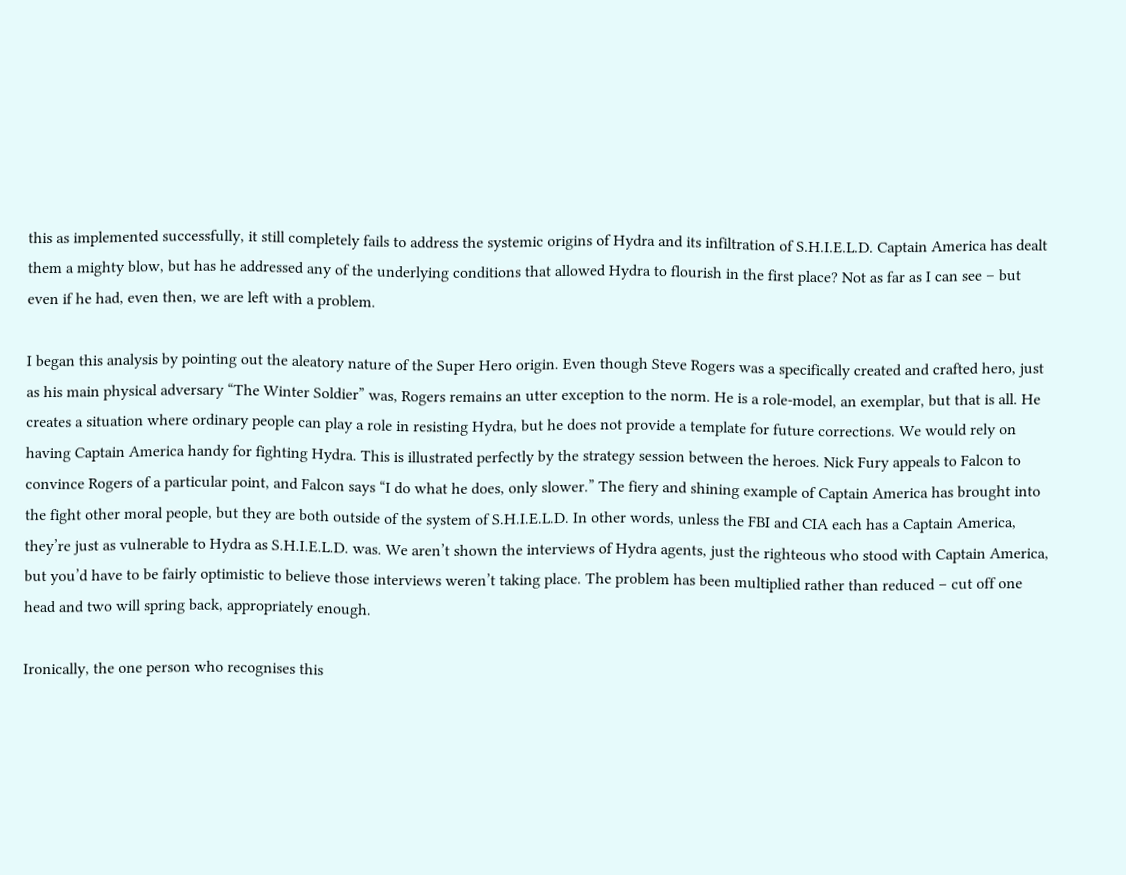this as implemented successfully, it still completely fails to address the systemic origins of Hydra and its infiltration of S.H.I.E.L.D. Captain America has dealt them a mighty blow, but has he addressed any of the underlying conditions that allowed Hydra to flourish in the first place? Not as far as I can see – but even if he had, even then, we are left with a problem.

I began this analysis by pointing out the aleatory nature of the Super Hero origin. Even though Steve Rogers was a specifically created and crafted hero, just as his main physical adversary “The Winter Soldier” was, Rogers remains an utter exception to the norm. He is a role-model, an exemplar, but that is all. He creates a situation where ordinary people can play a role in resisting Hydra, but he does not provide a template for future corrections. We would rely on having Captain America handy for fighting Hydra. This is illustrated perfectly by the strategy session between the heroes. Nick Fury appeals to Falcon to convince Rogers of a particular point, and Falcon says “I do what he does, only slower.” The fiery and shining example of Captain America has brought into the fight other moral people, but they are both outside of the system of S.H.I.E.L.D. In other words, unless the FBI and CIA each has a Captain America, they’re just as vulnerable to Hydra as S.H.I.E.L.D. was. We aren’t shown the interviews of Hydra agents, just the righteous who stood with Captain America, but you’d have to be fairly optimistic to believe those interviews weren’t taking place. The problem has been multiplied rather than reduced – cut off one head and two will spring back, appropriately enough.

Ironically, the one person who recognises this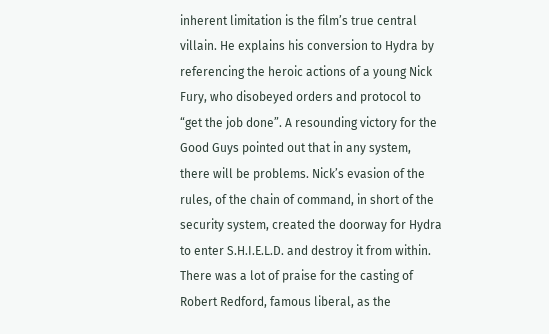inherent limitation is the film’s true central villain. He explains his conversion to Hydra by referencing the heroic actions of a young Nick Fury, who disobeyed orders and protocol to “get the job done”. A resounding victory for the Good Guys pointed out that in any system, there will be problems. Nick’s evasion of the rules, of the chain of command, in short of the security system, created the doorway for Hydra to enter S.H.I.E.L.D. and destroy it from within. There was a lot of praise for the casting of Robert Redford, famous liberal, as the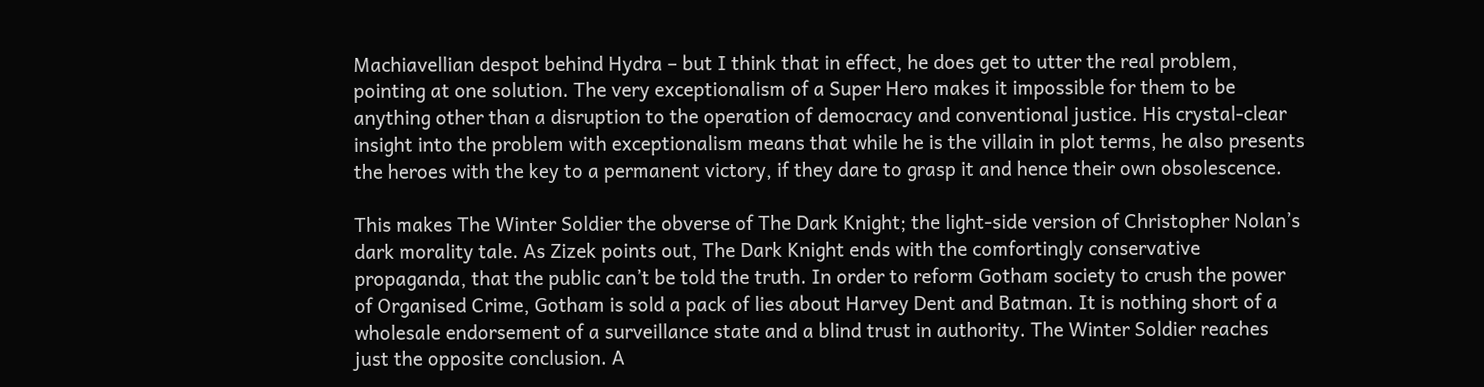Machiavellian despot behind Hydra – but I think that in effect, he does get to utter the real problem, pointing at one solution. The very exceptionalism of a Super Hero makes it impossible for them to be anything other than a disruption to the operation of democracy and conventional justice. His crystal-clear insight into the problem with exceptionalism means that while he is the villain in plot terms, he also presents the heroes with the key to a permanent victory, if they dare to grasp it and hence their own obsolescence.

This makes The Winter Soldier the obverse of The Dark Knight; the light-side version of Christopher Nolan’s dark morality tale. As Zizek points out, The Dark Knight ends with the comfortingly conservative propaganda, that the public can’t be told the truth. In order to reform Gotham society to crush the power of Organised Crime, Gotham is sold a pack of lies about Harvey Dent and Batman. It is nothing short of a wholesale endorsement of a surveillance state and a blind trust in authority. The Winter Soldier reaches just the opposite conclusion. A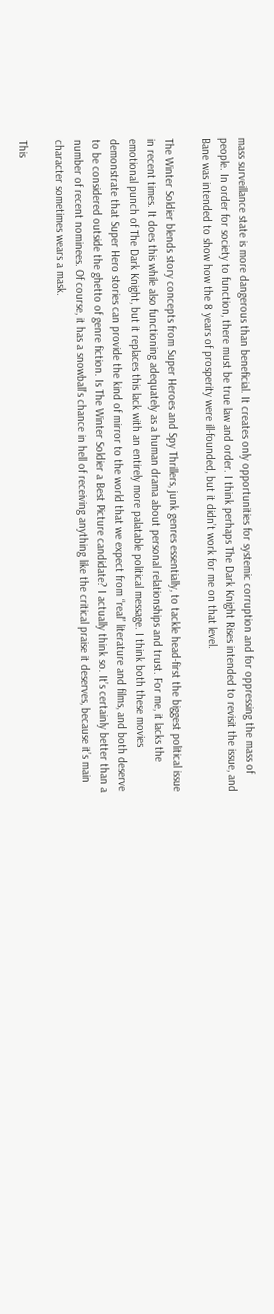mass surveillance state is more dangerous than beneficial. It creates only opportunities for systemic corruption and for oppressing the mass of people. In order for society to function, there must be true law and order. I think perhaps The Dark Knight Rises intended to revisit the issue, and Bane was intended to show how the 8 years of prosperity were ill-founded, but it didn’t work for me on that level.

The Winter Soldier blends story concepts from Super Heroes and Spy Thrillers, junk genres essentially, to tackle head-first the biggest political issue in recent times. It does this while also functioning adequately as a human drama about personal relationships and trust. For me, it lacks the emotional punch of The Dark Knight, but it replaces this lack with an entirely more palatable political message. I think both these movies demonstrate that Super Hero stories can provide the kind of mirror to the world that we expect from “real” literature and films, and both deserve to be considered outside the ghetto of genre fiction. Is The Winter Soldier a Best Picture candidate? I actually think so. It’s certainly better than a number of recent nominees. Of course, it has a snowball’s chance in hell of receiving anything like the critical praise it deserves, because it’s main character sometimes wears a mask.

This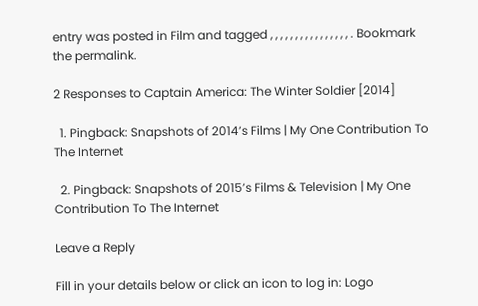entry was posted in Film and tagged , , , , , , , , , , , , , , , , . Bookmark the permalink.

2 Responses to Captain America: The Winter Soldier [2014]

  1. Pingback: Snapshots of 2014’s Films | My One Contribution To The Internet

  2. Pingback: Snapshots of 2015’s Films & Television | My One Contribution To The Internet

Leave a Reply

Fill in your details below or click an icon to log in: Logo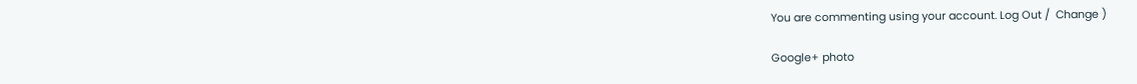You are commenting using your account. Log Out /  Change )

Google+ photo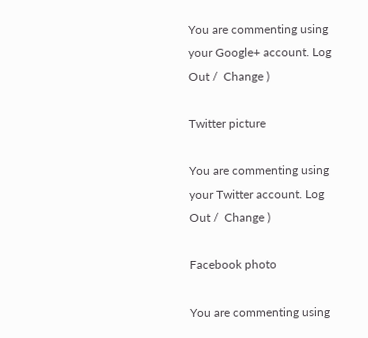You are commenting using your Google+ account. Log Out /  Change )

Twitter picture

You are commenting using your Twitter account. Log Out /  Change )

Facebook photo

You are commenting using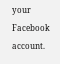your Facebook account.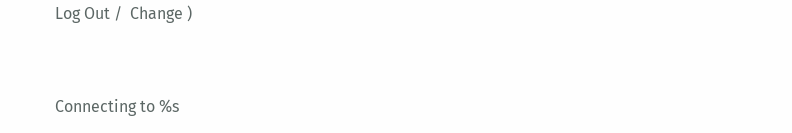Log Out /  Change )


Connecting to %s